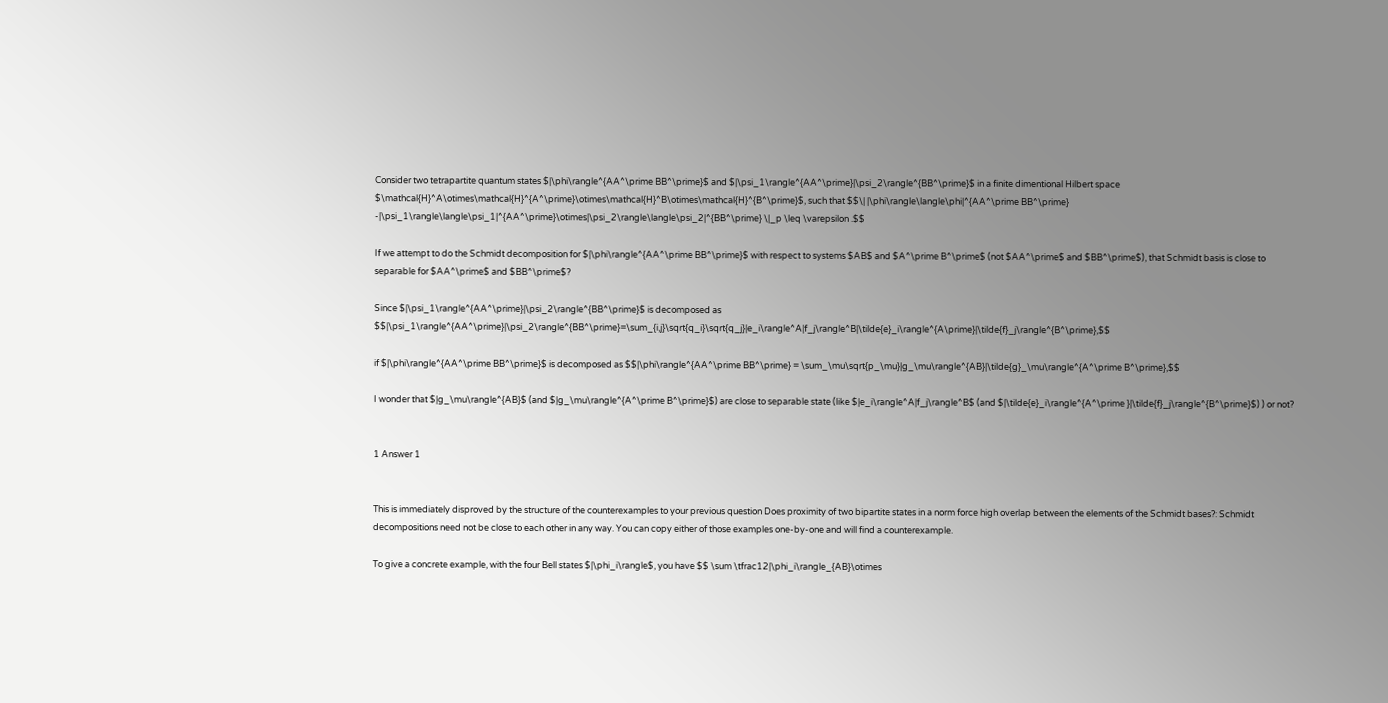Consider two tetrapartite quantum states $|\phi\rangle^{AA^\prime BB^\prime}$ and $|\psi_1\rangle^{AA^\prime}|\psi_2\rangle^{BB^\prime}$ in a finite dimentional Hilbert space $\mathcal{H}^A\otimes\mathcal{H}^{A^\prime}\otimes\mathcal{H}^B\otimes\mathcal{H}^{B^\prime}$, such that $$\| |\phi\rangle\langle\phi|^{AA^\prime BB^\prime} -|\psi_1\rangle\langle\psi_1|^{AA^\prime}\otimes|\psi_2\rangle\langle\psi_2|^{BB^\prime} \|_p \leq \varepsilon .$$

If we attempt to do the Schmidt decomposition for $|\phi\rangle^{AA^\prime BB^\prime}$ with respect to systems $AB$ and $A^\prime B^\prime$ (not $AA^\prime$ and $BB^\prime$), that Schmidt basis is close to separable for $AA^\prime$ and $BB^\prime$?

Since $|\psi_1\rangle^{AA^\prime}|\psi_2\rangle^{BB^\prime}$ is decomposed as $$|\psi_1\rangle^{AA^\prime}|\psi_2\rangle^{BB^\prime}=\sum_{i,j}\sqrt{q_i}\sqrt{q_j}|e_i\rangle^A|f_j\rangle^B|\tilde{e}_i\rangle^{A\prime}|\tilde{f}_j\rangle^{B^\prime},$$

if $|\phi\rangle^{AA^\prime BB^\prime}$ is decomposed as $$|\phi\rangle^{AA^\prime BB^\prime} = \sum_\mu\sqrt{p_\mu}|g_\mu\rangle^{AB}|\tilde{g}_\mu\rangle^{A^\prime B^\prime},$$

I wonder that $|g_\mu\rangle^{AB}$ (and $|g_\mu\rangle^{A^\prime B^\prime}$) are close to separable state (like $|e_i\rangle^A|f_j\rangle^B$ (and $|\tilde{e}_i\rangle^{A^\prime }|\tilde{f}_j\rangle^{B^\prime}$) ) or not?


1 Answer 1


This is immediately disproved by the structure of the counterexamples to your previous question Does proximity of two bipartite states in a norm force high overlap between the elements of the Schmidt bases?: Schmidt decompositions need not be close to each other in any way. You can copy either of those examples one-by-one and will find a counterexample.

To give a concrete example, with the four Bell states $|\phi_i\rangle$, you have $$ \sum \tfrac12|\phi_i\rangle_{AB}\otimes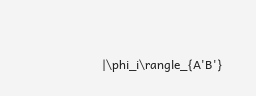|\phi_i\rangle_{A'B'}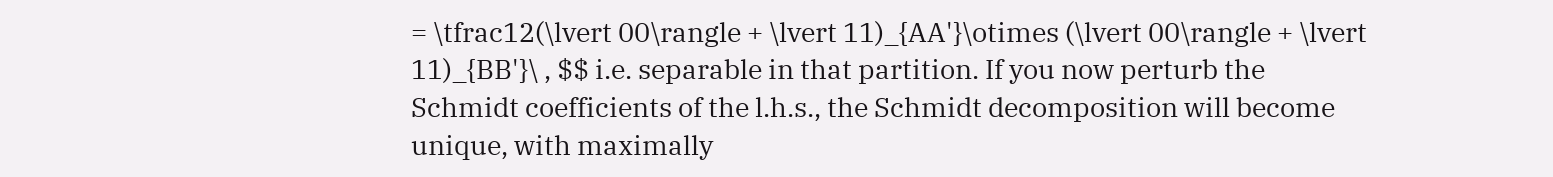= \tfrac12(\lvert 00\rangle + \lvert 11)_{AA'}\otimes (\lvert 00\rangle + \lvert 11)_{BB'}\ , $$ i.e. separable in that partition. If you now perturb the Schmidt coefficients of the l.h.s., the Schmidt decomposition will become unique, with maximally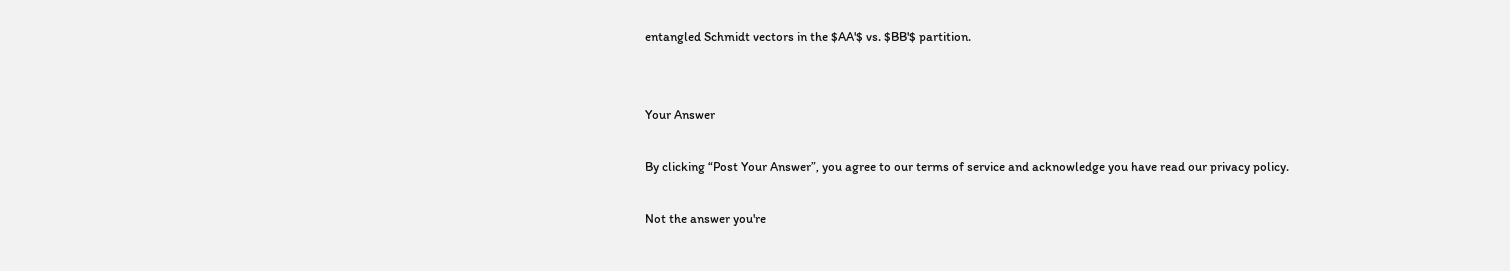entangled Schmidt vectors in the $AA'$ vs. $BB'$ partition.


Your Answer

By clicking “Post Your Answer”, you agree to our terms of service and acknowledge you have read our privacy policy.

Not the answer you're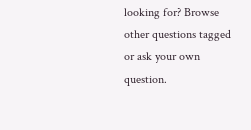looking for? Browse other questions tagged or ask your own question.